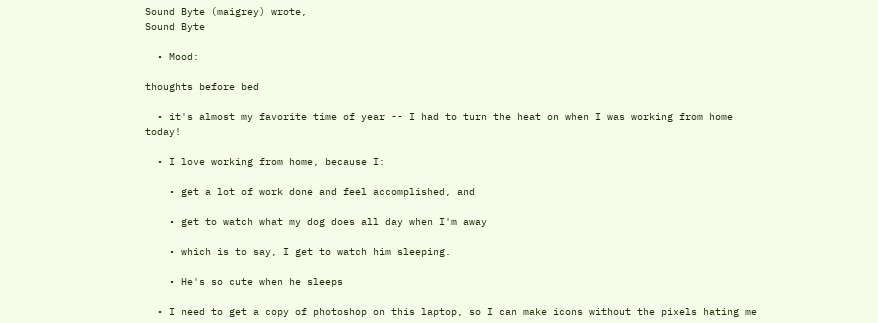Sound Byte (maigrey) wrote,
Sound Byte

  • Mood:

thoughts before bed

  • it's almost my favorite time of year -- I had to turn the heat on when I was working from home today!

  • I love working from home, because I:

    • get a lot of work done and feel accomplished, and

    • get to watch what my dog does all day when I'm away

    • which is to say, I get to watch him sleeping.

    • He's so cute when he sleeps

  • I need to get a copy of photoshop on this laptop, so I can make icons without the pixels hating me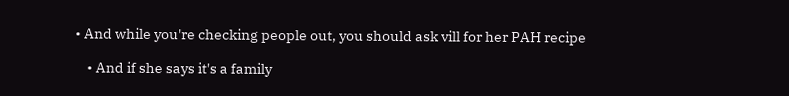• And while you're checking people out, you should ask vill for her PAH recipe

    • And if she says it's a family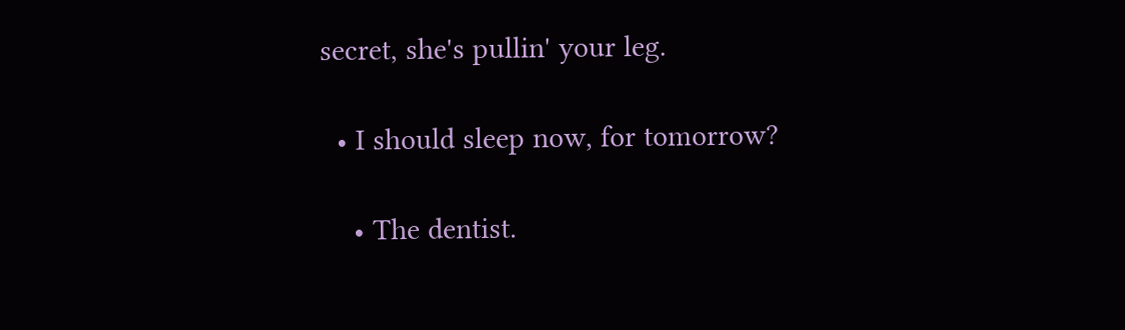secret, she's pullin' your leg.

  • I should sleep now, for tomorrow?

    • The dentist.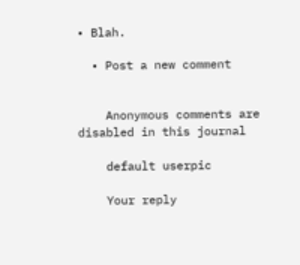• Blah.

  • Post a new comment


    Anonymous comments are disabled in this journal

    default userpic

    Your reply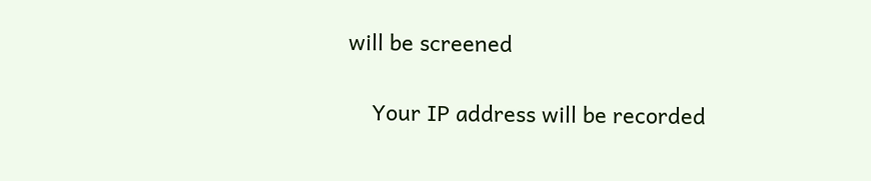will be screened

    Your IP address will be recorded